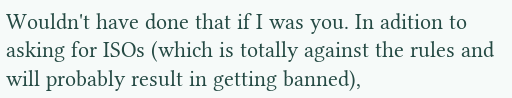Wouldn't have done that if I was you. In adition to asking for ISOs (which is totally against the rules and will probably result in getting banned),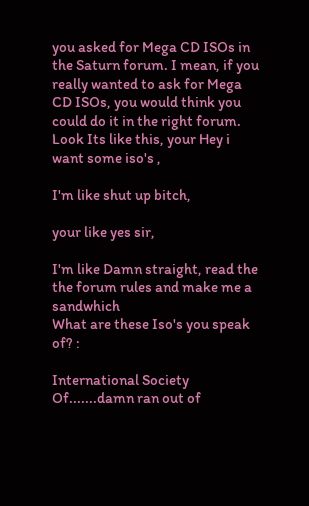you asked for Mega CD ISOs in the Saturn forum. I mean, if you really wanted to ask for Mega CD ISOs, you would think you could do it in the right forum.
Look Its like this, your Hey i want some iso's ,

I'm like shut up bitch,

your like yes sir,

I'm like Damn straight, read the the forum rules and make me a sandwhich
What are these Iso's you speak of? :

International Society Of.......damn ran out of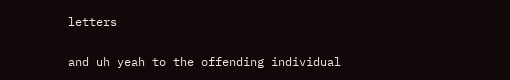letters

and uh yeah to the offending individual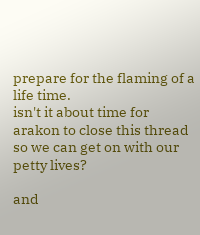prepare for the flaming of a life time.
isn't it about time for arakon to close this thread so we can get on with our petty lives?

and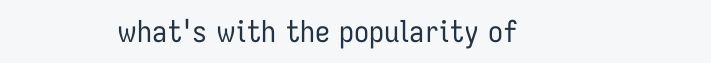what's with the popularity of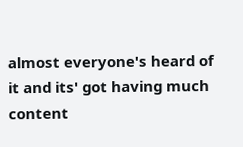almost everyone's heard of it and its' got having much content